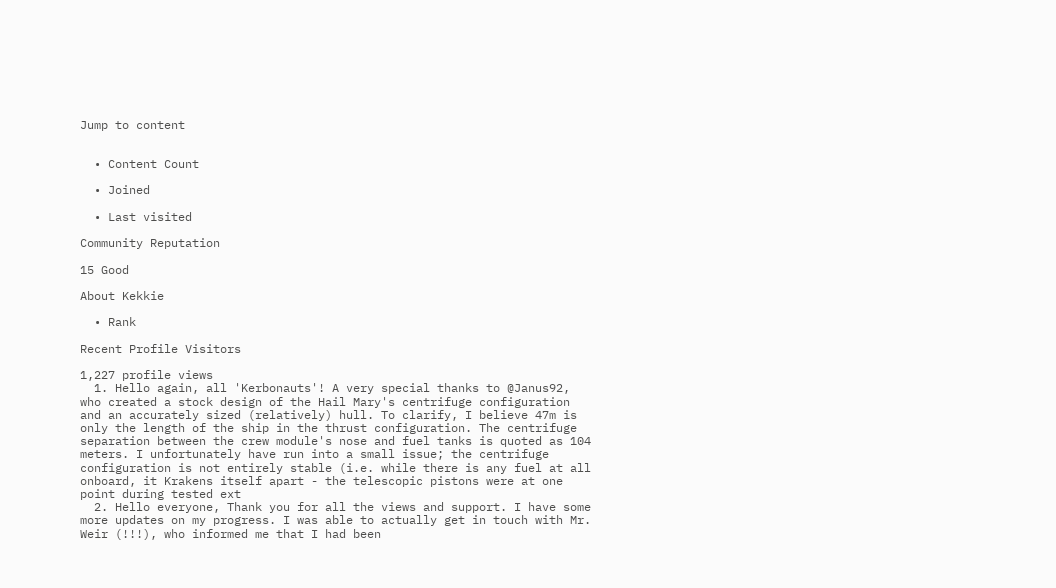Jump to content


  • Content Count

  • Joined

  • Last visited

Community Reputation

15 Good

About Kekkie

  • Rank

Recent Profile Visitors

1,227 profile views
  1. Hello again, all 'Kerbonauts'! A very special thanks to @Janus92, who created a stock design of the Hail Mary's centrifuge configuration and an accurately sized (relatively) hull. To clarify, I believe 47m is only the length of the ship in the thrust configuration. The centrifuge separation between the crew module's nose and fuel tanks is quoted as 104 meters. I unfortunately have run into a small issue; the centrifuge configuration is not entirely stable (i.e. while there is any fuel at all onboard, it Krakens itself apart - the telescopic pistons were at one point during tested ext
  2. Hello everyone, Thank you for all the views and support. I have some more updates on my progress. I was able to actually get in touch with Mr. Weir (!!!), who informed me that I had been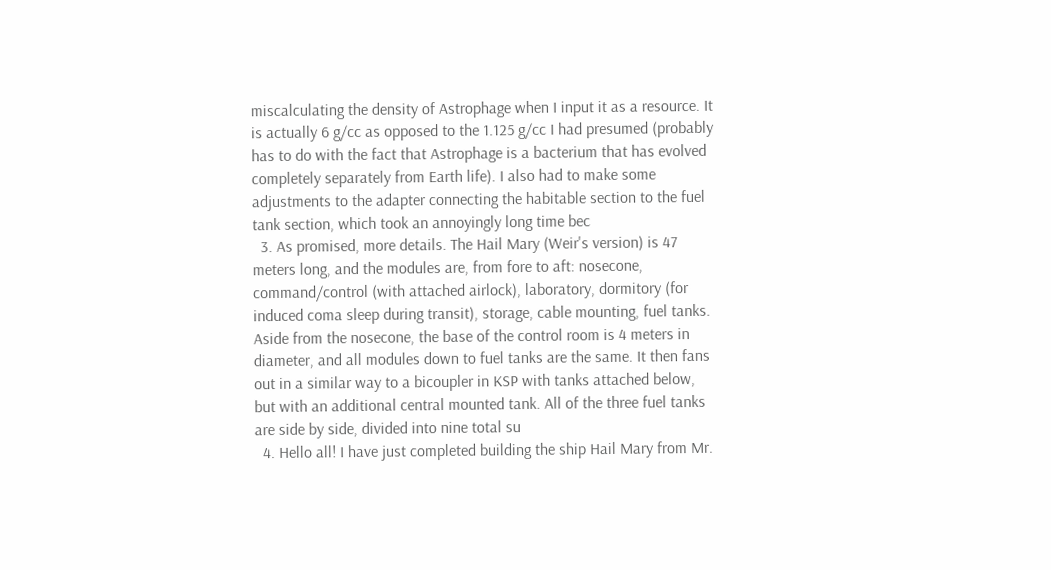miscalculating the density of Astrophage when I input it as a resource. It is actually 6 g/cc as opposed to the 1.125 g/cc I had presumed (probably has to do with the fact that Astrophage is a bacterium that has evolved completely separately from Earth life). I also had to make some adjustments to the adapter connecting the habitable section to the fuel tank section, which took an annoyingly long time bec
  3. As promised, more details. The Hail Mary (Weir's version) is 47 meters long, and the modules are, from fore to aft: nosecone, command/control (with attached airlock), laboratory, dormitory (for induced coma sleep during transit), storage, cable mounting, fuel tanks. Aside from the nosecone, the base of the control room is 4 meters in diameter, and all modules down to fuel tanks are the same. It then fans out in a similar way to a bicoupler in KSP with tanks attached below, but with an additional central mounted tank. All of the three fuel tanks are side by side, divided into nine total su
  4. Hello all! I have just completed building the ship Hail Mary from Mr.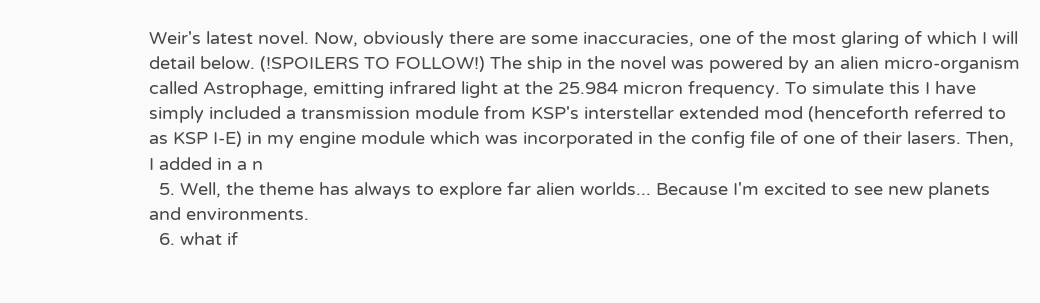Weir's latest novel. Now, obviously there are some inaccuracies, one of the most glaring of which I will detail below. (!SPOILERS TO FOLLOW!) The ship in the novel was powered by an alien micro-organism called Astrophage, emitting infrared light at the 25.984 micron frequency. To simulate this I have simply included a transmission module from KSP's interstellar extended mod (henceforth referred to as KSP I-E) in my engine module which was incorporated in the config file of one of their lasers. Then, I added in a n
  5. Well, the theme has always to explore far alien worlds... Because I'm excited to see new planets and environments.
  6. what if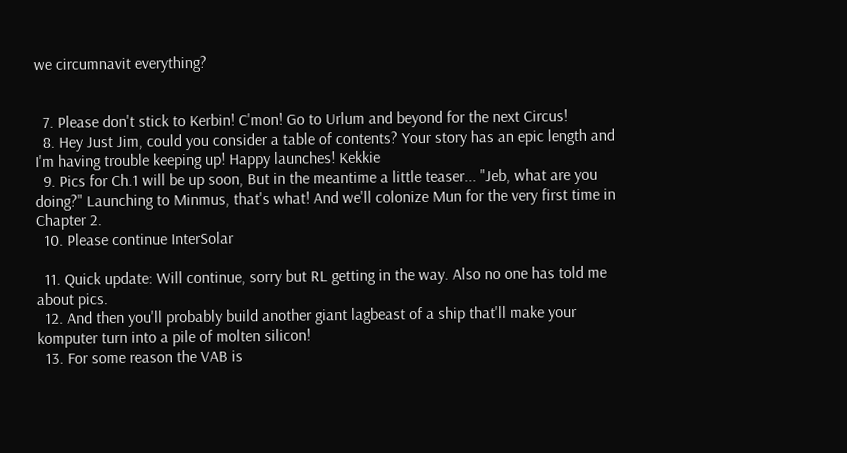we circumnavit everything?


  7. Please don't stick to Kerbin! C'mon! Go to Urlum and beyond for the next Circus!
  8. Hey Just Jim, could you consider a table of contents? Your story has an epic length and I'm having trouble keeping up! Happy launches! Kekkie
  9. Pics for Ch.1 will be up soon, But in the meantime a little teaser... "Jeb, what are you doing?" Launching to Minmus, that's what! And we'll colonize Mun for the very first time in Chapter 2.
  10. Please continue InterSolar

  11. Quick update: Will continue, sorry but RL getting in the way. Also no one has told me about pics.
  12. And then you'll probably build another giant lagbeast of a ship that'll make your komputer turn into a pile of molten silicon!
  13. For some reason the VAB is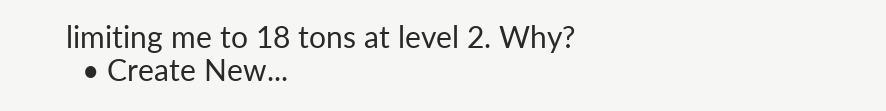limiting me to 18 tons at level 2. Why?
  • Create New...